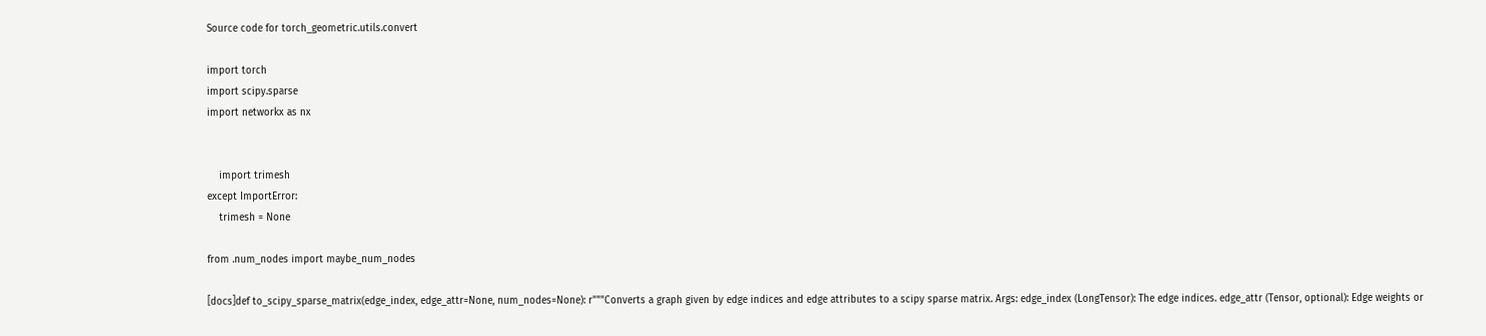Source code for torch_geometric.utils.convert

import torch
import scipy.sparse
import networkx as nx


    import trimesh
except ImportError:
    trimesh = None

from .num_nodes import maybe_num_nodes

[docs]def to_scipy_sparse_matrix(edge_index, edge_attr=None, num_nodes=None): r"""Converts a graph given by edge indices and edge attributes to a scipy sparse matrix. Args: edge_index (LongTensor): The edge indices. edge_attr (Tensor, optional): Edge weights or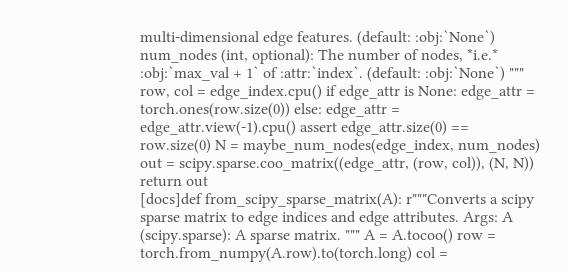multi-dimensional edge features. (default: :obj:`None`) num_nodes (int, optional): The number of nodes, *i.e.* :obj:`max_val + 1` of :attr:`index`. (default: :obj:`None`) """ row, col = edge_index.cpu() if edge_attr is None: edge_attr = torch.ones(row.size(0)) else: edge_attr = edge_attr.view(-1).cpu() assert edge_attr.size(0) == row.size(0) N = maybe_num_nodes(edge_index, num_nodes) out = scipy.sparse.coo_matrix((edge_attr, (row, col)), (N, N)) return out
[docs]def from_scipy_sparse_matrix(A): r"""Converts a scipy sparse matrix to edge indices and edge attributes. Args: A (scipy.sparse): A sparse matrix. """ A = A.tocoo() row = torch.from_numpy(A.row).to(torch.long) col =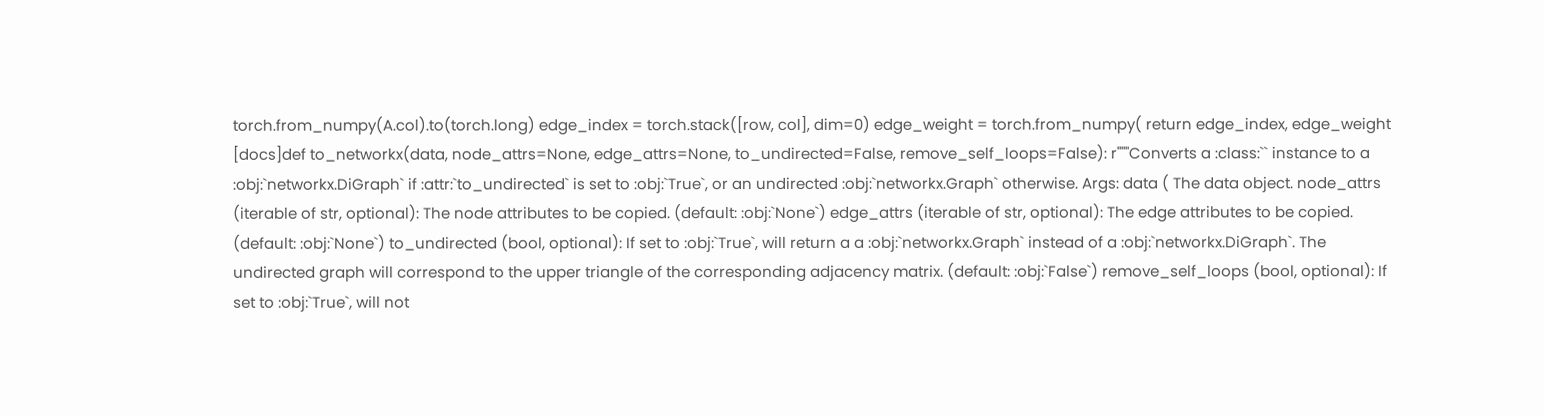torch.from_numpy(A.col).to(torch.long) edge_index = torch.stack([row, col], dim=0) edge_weight = torch.from_numpy( return edge_index, edge_weight
[docs]def to_networkx(data, node_attrs=None, edge_attrs=None, to_undirected=False, remove_self_loops=False): r"""Converts a :class:`` instance to a :obj:`networkx.DiGraph` if :attr:`to_undirected` is set to :obj:`True`, or an undirected :obj:`networkx.Graph` otherwise. Args: data ( The data object. node_attrs (iterable of str, optional): The node attributes to be copied. (default: :obj:`None`) edge_attrs (iterable of str, optional): The edge attributes to be copied. (default: :obj:`None`) to_undirected (bool, optional): If set to :obj:`True`, will return a a :obj:`networkx.Graph` instead of a :obj:`networkx.DiGraph`. The undirected graph will correspond to the upper triangle of the corresponding adjacency matrix. (default: :obj:`False`) remove_self_loops (bool, optional): If set to :obj:`True`, will not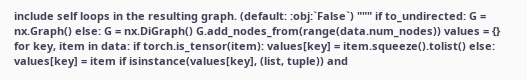include self loops in the resulting graph. (default: :obj:`False`) """ if to_undirected: G = nx.Graph() else: G = nx.DiGraph() G.add_nodes_from(range(data.num_nodes)) values = {} for key, item in data: if torch.is_tensor(item): values[key] = item.squeeze().tolist() else: values[key] = item if isinstance(values[key], (list, tuple)) and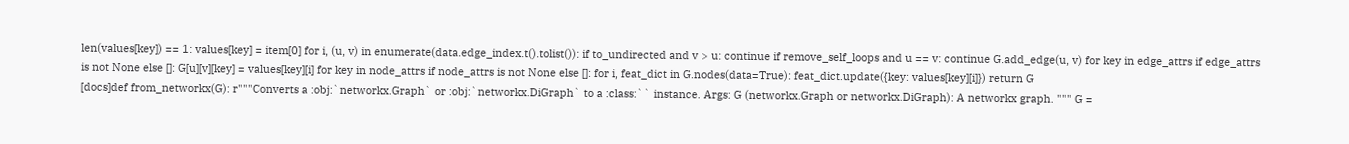len(values[key]) == 1: values[key] = item[0] for i, (u, v) in enumerate(data.edge_index.t().tolist()): if to_undirected and v > u: continue if remove_self_loops and u == v: continue G.add_edge(u, v) for key in edge_attrs if edge_attrs is not None else []: G[u][v][key] = values[key][i] for key in node_attrs if node_attrs is not None else []: for i, feat_dict in G.nodes(data=True): feat_dict.update({key: values[key][i]}) return G
[docs]def from_networkx(G): r"""Converts a :obj:`networkx.Graph` or :obj:`networkx.DiGraph` to a :class:`` instance. Args: G (networkx.Graph or networkx.DiGraph): A networkx graph. """ G =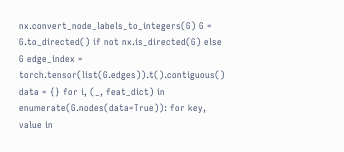nx.convert_node_labels_to_integers(G) G = G.to_directed() if not nx.is_directed(G) else G edge_index = torch.tensor(list(G.edges)).t().contiguous() data = {} for i, (_, feat_dict) in enumerate(G.nodes(data=True)): for key, value in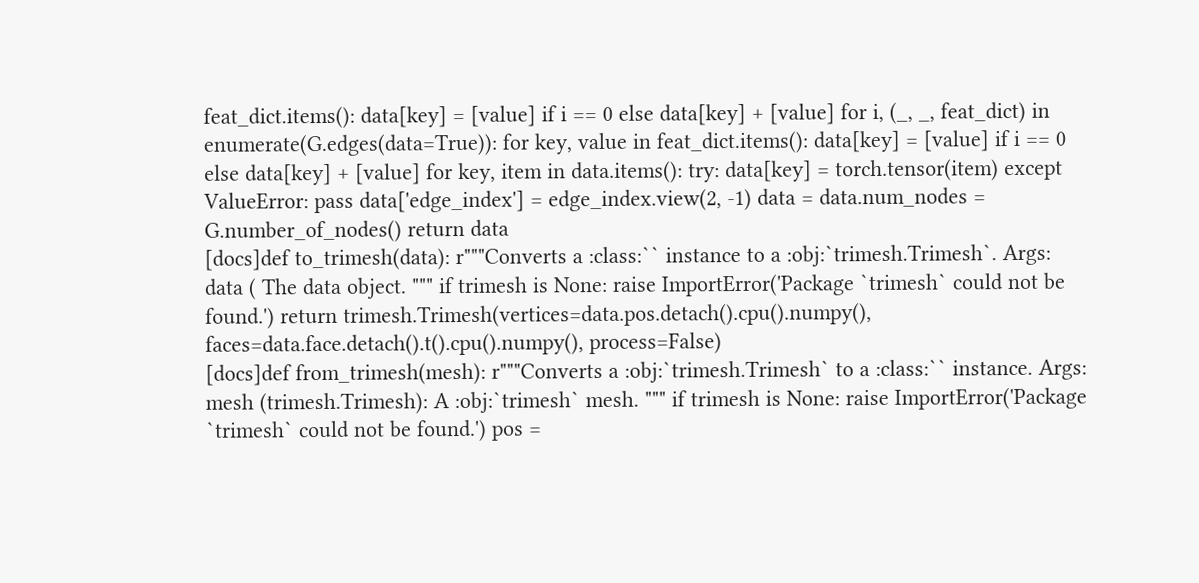feat_dict.items(): data[key] = [value] if i == 0 else data[key] + [value] for i, (_, _, feat_dict) in enumerate(G.edges(data=True)): for key, value in feat_dict.items(): data[key] = [value] if i == 0 else data[key] + [value] for key, item in data.items(): try: data[key] = torch.tensor(item) except ValueError: pass data['edge_index'] = edge_index.view(2, -1) data = data.num_nodes = G.number_of_nodes() return data
[docs]def to_trimesh(data): r"""Converts a :class:`` instance to a :obj:`trimesh.Trimesh`. Args: data ( The data object. """ if trimesh is None: raise ImportError('Package `trimesh` could not be found.') return trimesh.Trimesh(vertices=data.pos.detach().cpu().numpy(), faces=data.face.detach().t().cpu().numpy(), process=False)
[docs]def from_trimesh(mesh): r"""Converts a :obj:`trimesh.Trimesh` to a :class:`` instance. Args: mesh (trimesh.Trimesh): A :obj:`trimesh` mesh. """ if trimesh is None: raise ImportError('Package `trimesh` could not be found.') pos =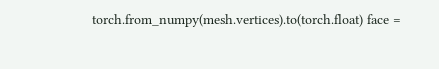torch.from_numpy(mesh.vertices).to(torch.float) face =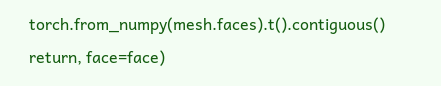torch.from_numpy(mesh.faces).t().contiguous() return, face=face)